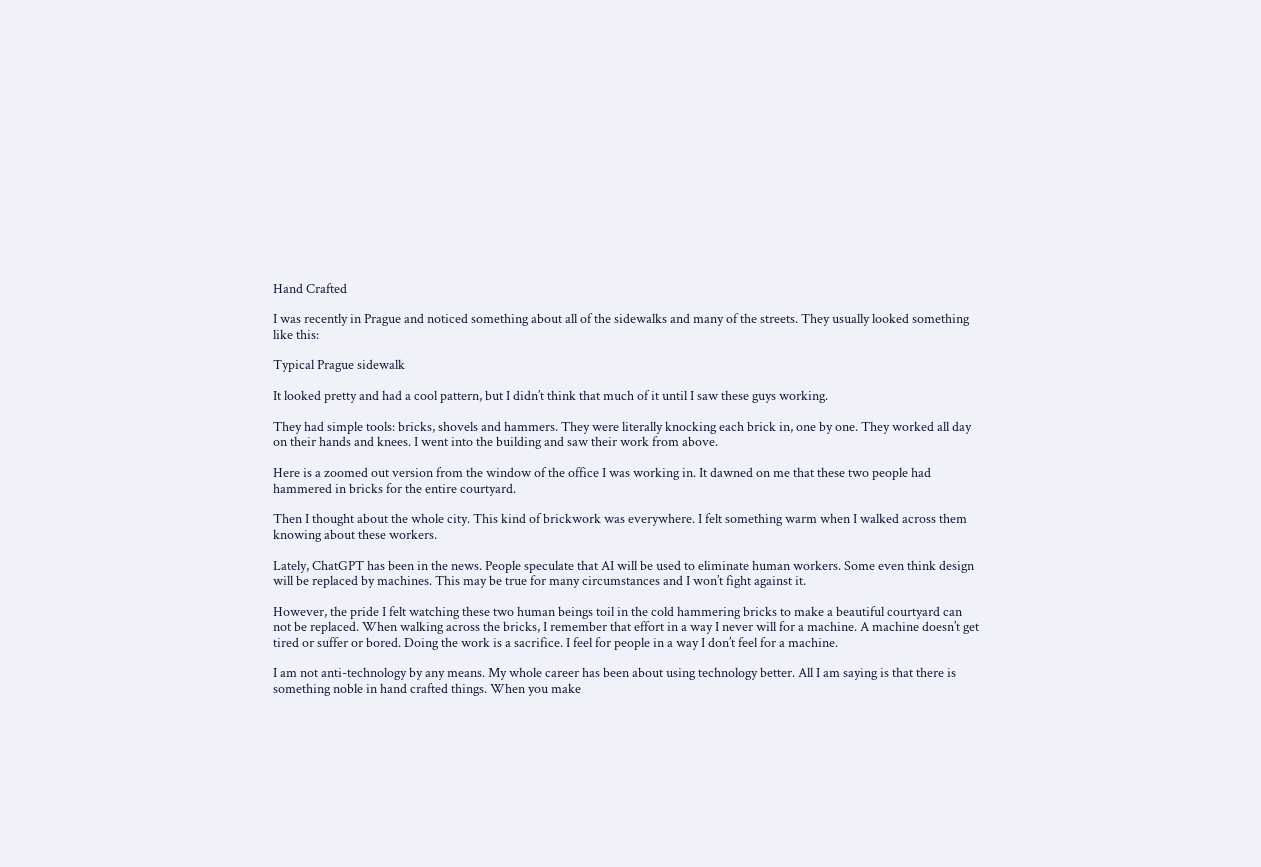Hand Crafted

I was recently in Prague and noticed something about all of the sidewalks and many of the streets. They usually looked something like this:

Typical Prague sidewalk

It looked pretty and had a cool pattern, but I didn’t think that much of it until I saw these guys working.

They had simple tools: bricks, shovels and hammers. They were literally knocking each brick in, one by one. They worked all day on their hands and knees. I went into the building and saw their work from above.

Here is a zoomed out version from the window of the office I was working in. It dawned on me that these two people had hammered in bricks for the entire courtyard.

Then I thought about the whole city. This kind of brickwork was everywhere. I felt something warm when I walked across them knowing about these workers.

Lately, ChatGPT has been in the news. People speculate that AI will be used to eliminate human workers. Some even think design will be replaced by machines. This may be true for many circumstances and I won’t fight against it.

However, the pride I felt watching these two human beings toil in the cold hammering bricks to make a beautiful courtyard can not be replaced. When walking across the bricks, I remember that effort in a way I never will for a machine. A machine doesn’t get tired or suffer or bored. Doing the work is a sacrifice. I feel for people in a way I don’t feel for a machine.

I am not anti-technology by any means. My whole career has been about using technology better. All I am saying is that there is something noble in hand crafted things. When you make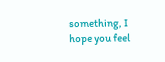something, I hope you feel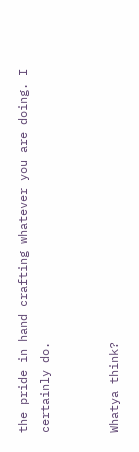the pride in hand crafting whatever you are doing. I certainly do.


Whatya think?